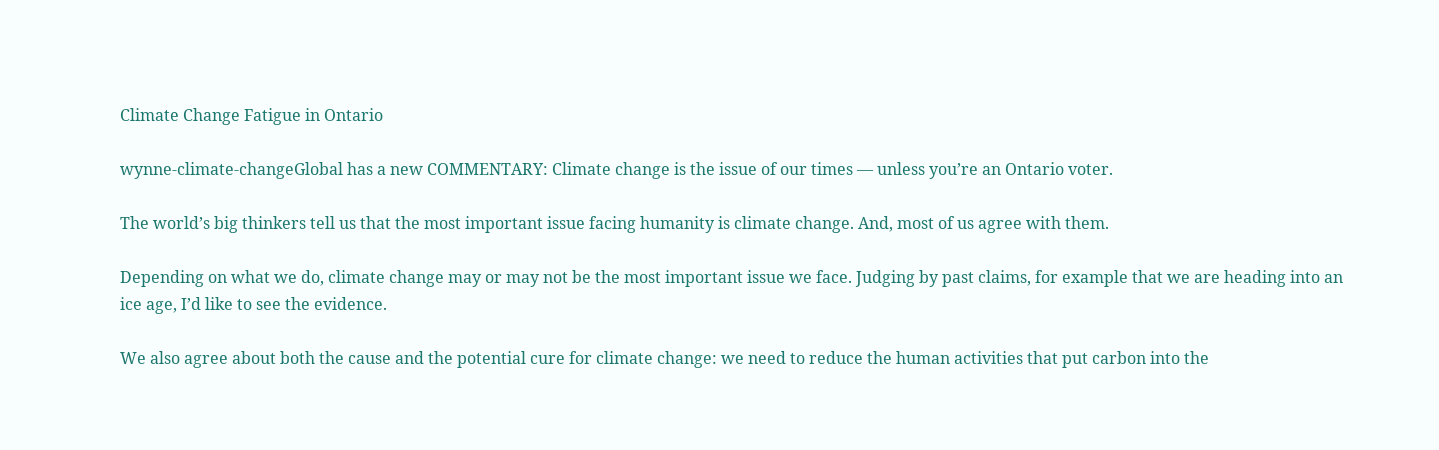Climate Change Fatigue in Ontario

wynne-climate-changeGlobal has a new COMMENTARY: Climate change is the issue of our times — unless you’re an Ontario voter.

The world’s big thinkers tell us that the most important issue facing humanity is climate change. And, most of us agree with them.

Depending on what we do, climate change may or may not be the most important issue we face. Judging by past claims, for example that we are heading into an ice age, I’d like to see the evidence.

We also agree about both the cause and the potential cure for climate change: we need to reduce the human activities that put carbon into the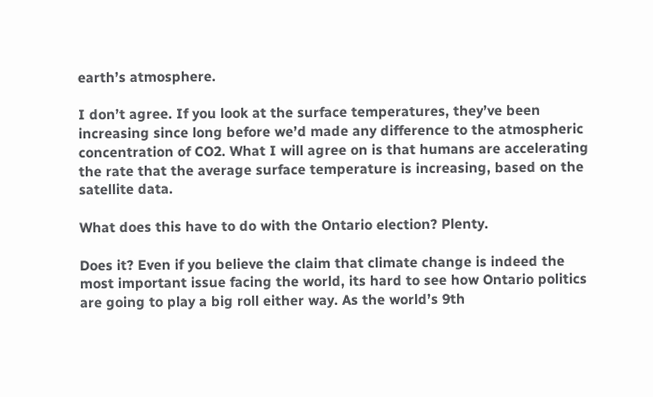earth’s atmosphere.

I don’t agree. If you look at the surface temperatures, they’ve been increasing since long before we’d made any difference to the atmospheric concentration of CO2. What I will agree on is that humans are accelerating the rate that the average surface temperature is increasing, based on the satellite data.

What does this have to do with the Ontario election? Plenty.

Does it? Even if you believe the claim that climate change is indeed the most important issue facing the world, its hard to see how Ontario politics are going to play a big roll either way. As the world’s 9th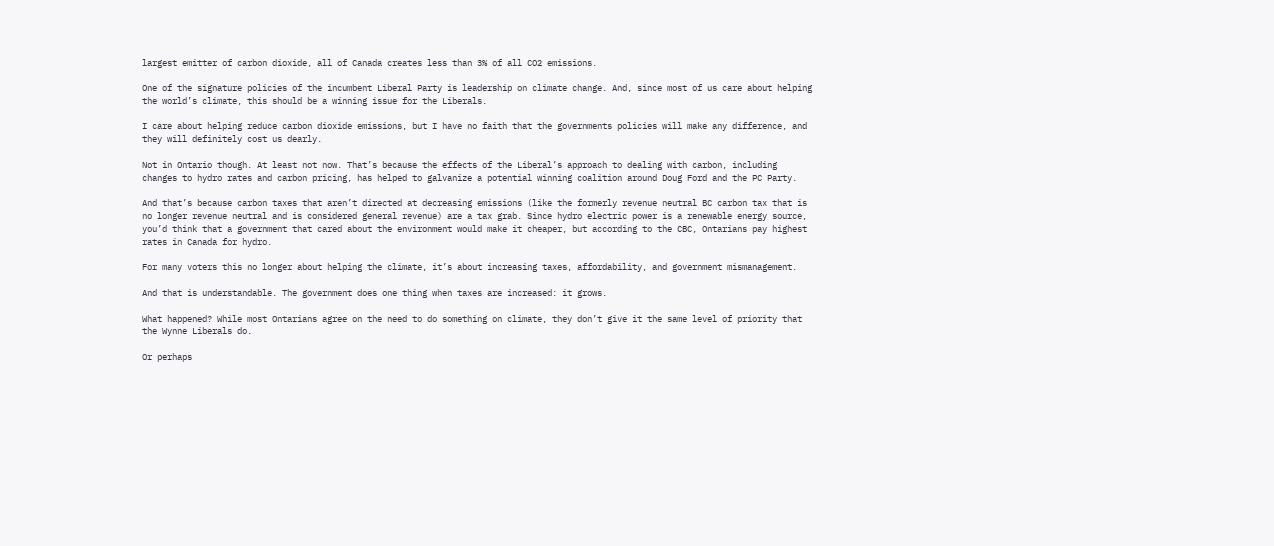largest emitter of carbon dioxide, all of Canada creates less than 3% of all CO2 emissions.

One of the signature policies of the incumbent Liberal Party is leadership on climate change. And, since most of us care about helping the world’s climate, this should be a winning issue for the Liberals.

I care about helping reduce carbon dioxide emissions, but I have no faith that the governments policies will make any difference, and they will definitely cost us dearly.

Not in Ontario though. At least not now. That’s because the effects of the Liberal’s approach to dealing with carbon, including changes to hydro rates and carbon pricing, has helped to galvanize a potential winning coalition around Doug Ford and the PC Party.

And that’s because carbon taxes that aren’t directed at decreasing emissions (like the formerly revenue neutral BC carbon tax that is no longer revenue neutral and is considered general revenue) are a tax grab. Since hydro electric power is a renewable energy source, you’d think that a government that cared about the environment would make it cheaper, but according to the CBC, Ontarians pay highest rates in Canada for hydro.

For many voters this no longer about helping the climate, it’s about increasing taxes, affordability, and government mismanagement.

And that is understandable. The government does one thing when taxes are increased: it grows.

What happened? While most Ontarians agree on the need to do something on climate, they don’t give it the same level of priority that the Wynne Liberals do.

Or perhaps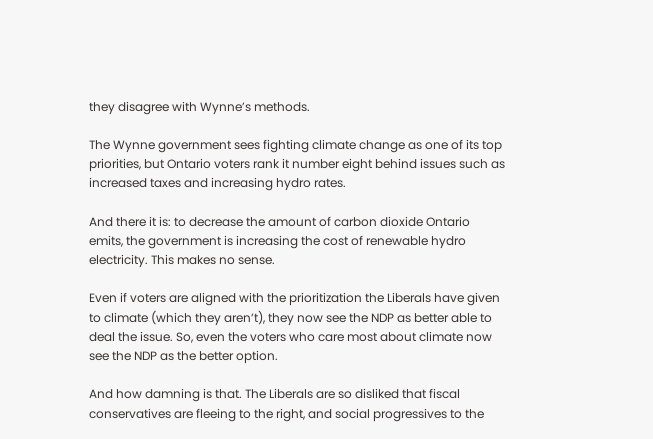they disagree with Wynne’s methods.

The Wynne government sees fighting climate change as one of its top priorities, but Ontario voters rank it number eight behind issues such as increased taxes and increasing hydro rates.

And there it is: to decrease the amount of carbon dioxide Ontario emits, the government is increasing the cost of renewable hydro electricity. This makes no sense.

Even if voters are aligned with the prioritization the Liberals have given to climate (which they aren’t), they now see the NDP as better able to deal the issue. So, even the voters who care most about climate now see the NDP as the better option.

And how damning is that. The Liberals are so disliked that fiscal conservatives are fleeing to the right, and social progressives to the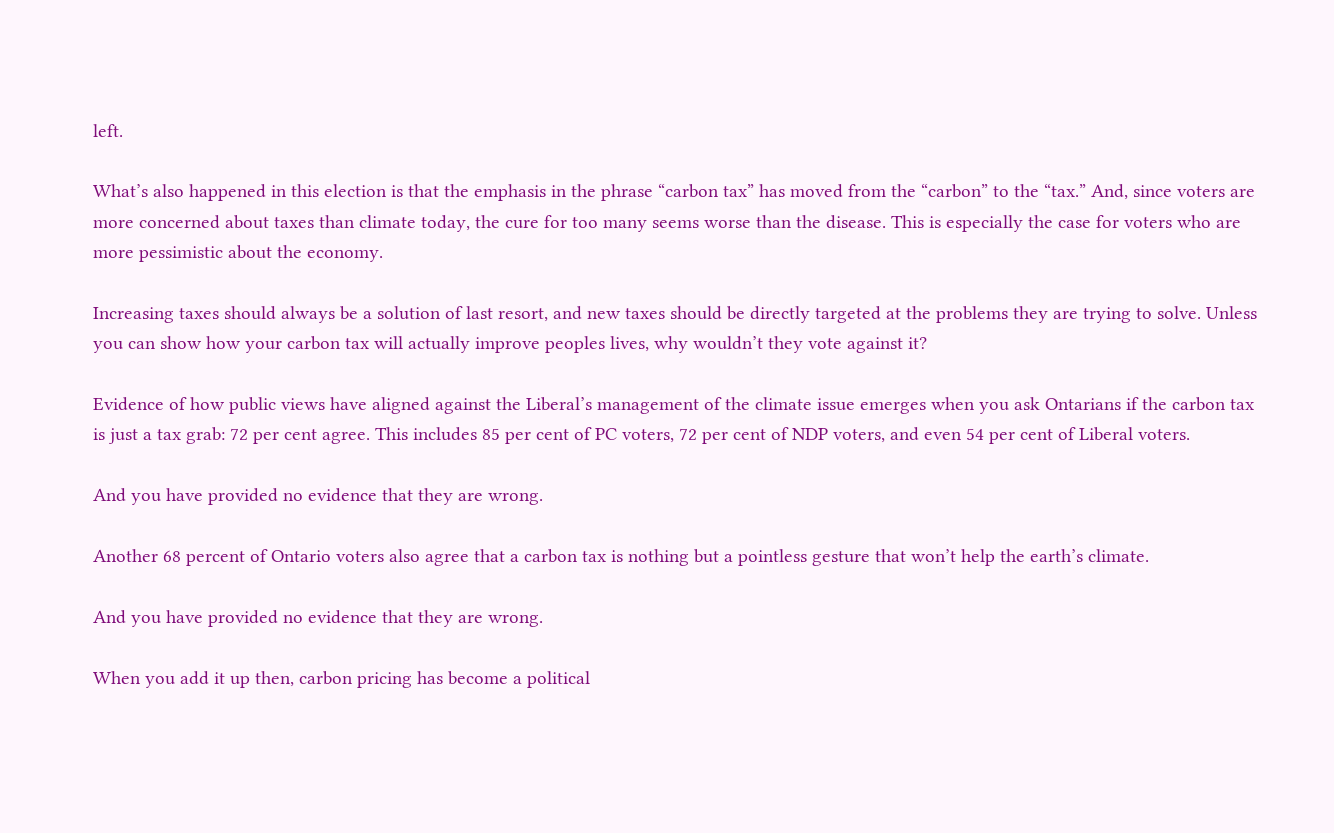left.

What’s also happened in this election is that the emphasis in the phrase “carbon tax” has moved from the “carbon” to the “tax.” And, since voters are more concerned about taxes than climate today, the cure for too many seems worse than the disease. This is especially the case for voters who are more pessimistic about the economy.

Increasing taxes should always be a solution of last resort, and new taxes should be directly targeted at the problems they are trying to solve. Unless you can show how your carbon tax will actually improve peoples lives, why wouldn’t they vote against it?

Evidence of how public views have aligned against the Liberal’s management of the climate issue emerges when you ask Ontarians if the carbon tax is just a tax grab: 72 per cent agree. This includes 85 per cent of PC voters, 72 per cent of NDP voters, and even 54 per cent of Liberal voters.

And you have provided no evidence that they are wrong.

Another 68 percent of Ontario voters also agree that a carbon tax is nothing but a pointless gesture that won’t help the earth’s climate.

And you have provided no evidence that they are wrong.

When you add it up then, carbon pricing has become a political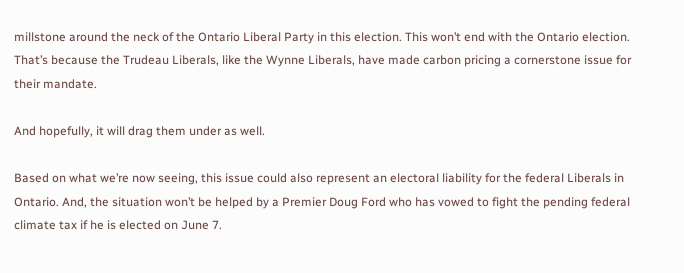millstone around the neck of the Ontario Liberal Party in this election. This won’t end with the Ontario election. That’s because the Trudeau Liberals, like the Wynne Liberals, have made carbon pricing a cornerstone issue for their mandate.

And hopefully, it will drag them under as well.

Based on what we’re now seeing, this issue could also represent an electoral liability for the federal Liberals in Ontario. And, the situation won’t be helped by a Premier Doug Ford who has vowed to fight the pending federal climate tax if he is elected on June 7.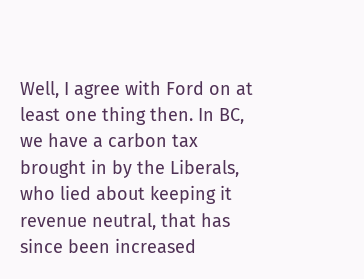Well, I agree with Ford on at least one thing then. In BC, we have a carbon tax brought in by the Liberals, who lied about keeping it revenue neutral, that has since been increased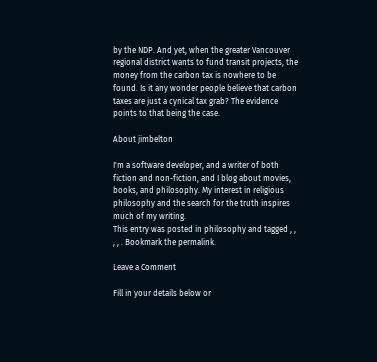by the NDP. And yet, when the greater Vancouver regional district wants to fund transit projects, the money from the carbon tax is nowhere to be found. Is it any wonder people believe that carbon taxes are just a cynical tax grab? The evidence points to that being the case.

About jimbelton

I'm a software developer, and a writer of both fiction and non-fiction, and I blog about movies, books, and philosophy. My interest in religious philosophy and the search for the truth inspires much of my writing.
This entry was posted in philosophy and tagged , , , , . Bookmark the permalink.

Leave a Comment

Fill in your details below or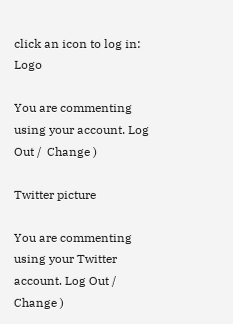click an icon to log in: Logo

You are commenting using your account. Log Out /  Change )

Twitter picture

You are commenting using your Twitter account. Log Out /  Change )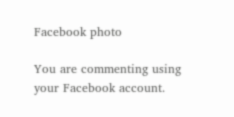Facebook photo

You are commenting using your Facebook account.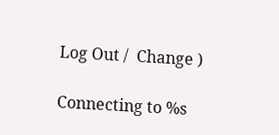Log Out /  Change )

Connecting to %s